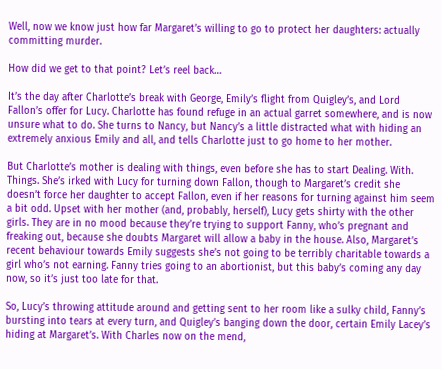Well, now we know just how far Margaret’s willing to go to protect her daughters: actually committing murder.

How did we get to that point? Let’s reel back…

It’s the day after Charlotte’s break with George, Emily’s flight from Quigley’s, and Lord Fallon’s offer for Lucy. Charlotte has found refuge in an actual garret somewhere, and is now unsure what to do. She turns to Nancy, but Nancy’s a little distracted what with hiding an extremely anxious Emily and all, and tells Charlotte just to go home to her mother.

But Charlotte’s mother is dealing with things, even before she has to start Dealing. With. Things. She’s irked with Lucy for turning down Fallon, though to Margaret’s credit she doesn’t force her daughter to accept Fallon, even if her reasons for turning against him seem a bit odd. Upset with her mother (and, probably, herself), Lucy gets shirty with the other girls. They are in no mood because they’re trying to support Fanny, who’s pregnant and freaking out, because she doubts Margaret will allow a baby in the house. Also, Margaret’s recent behaviour towards Emily suggests she’s not going to be terribly charitable towards a girl who’s not earning. Fanny tries going to an abortionist, but this baby’s coming any day now, so it’s just too late for that.

So, Lucy’s throwing attitude around and getting sent to her room like a sulky child, Fanny’s bursting into tears at every turn, and Quigley’s banging down the door, certain Emily Lacey’s hiding at Margaret’s. With Charles now on the mend,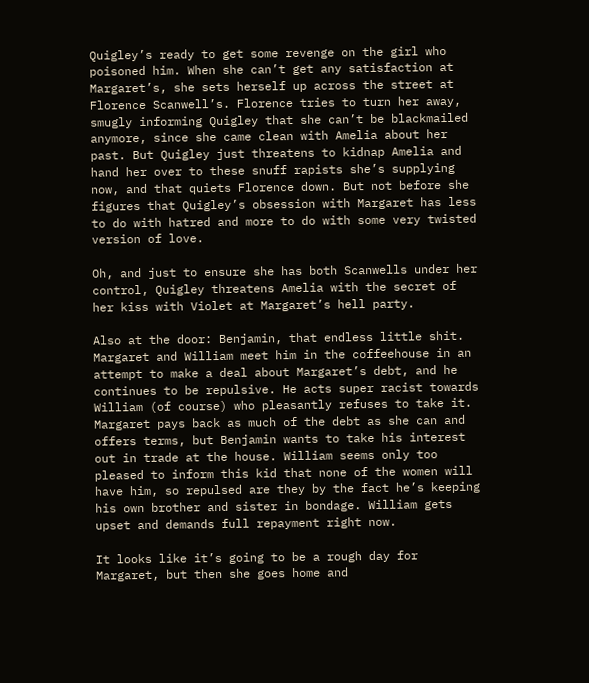Quigley’s ready to get some revenge on the girl who poisoned him. When she can’t get any satisfaction at Margaret’s, she sets herself up across the street at Florence Scanwell’s. Florence tries to turn her away, smugly informing Quigley that she can’t be blackmailed anymore, since she came clean with Amelia about her past. But Quigley just threatens to kidnap Amelia and hand her over to these snuff rapists she’s supplying now, and that quiets Florence down. But not before she figures that Quigley’s obsession with Margaret has less to do with hatred and more to do with some very twisted version of love.

Oh, and just to ensure she has both Scanwells under her control, Quigley threatens Amelia with the secret of her kiss with Violet at Margaret’s hell party.

Also at the door: Benjamin, that endless little shit. Margaret and William meet him in the coffeehouse in an attempt to make a deal about Margaret’s debt, and he continues to be repulsive. He acts super racist towards William (of course) who pleasantly refuses to take it. Margaret pays back as much of the debt as she can and offers terms, but Benjamin wants to take his interest out in trade at the house. William seems only too pleased to inform this kid that none of the women will have him, so repulsed are they by the fact he’s keeping his own brother and sister in bondage. William gets upset and demands full repayment right now.

It looks like it’s going to be a rough day for Margaret, but then she goes home and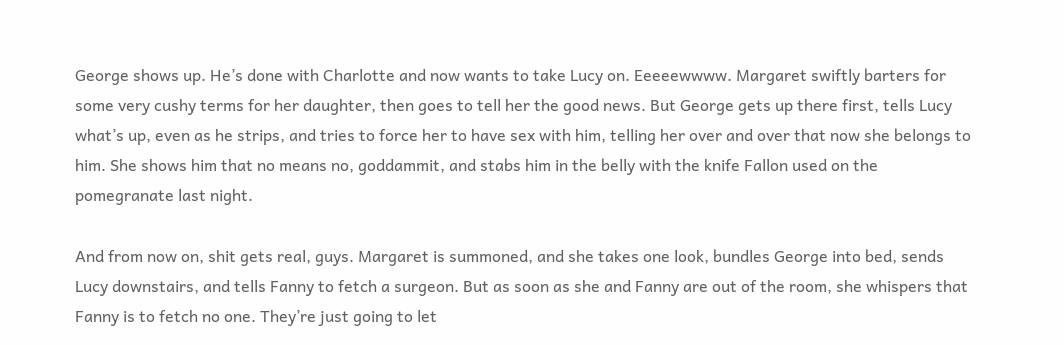George shows up. He’s done with Charlotte and now wants to take Lucy on. Eeeeewwww. Margaret swiftly barters for some very cushy terms for her daughter, then goes to tell her the good news. But George gets up there first, tells Lucy what’s up, even as he strips, and tries to force her to have sex with him, telling her over and over that now she belongs to him. She shows him that no means no, goddammit, and stabs him in the belly with the knife Fallon used on the pomegranate last night.

And from now on, shit gets real, guys. Margaret is summoned, and she takes one look, bundles George into bed, sends Lucy downstairs, and tells Fanny to fetch a surgeon. But as soon as she and Fanny are out of the room, she whispers that Fanny is to fetch no one. They’re just going to let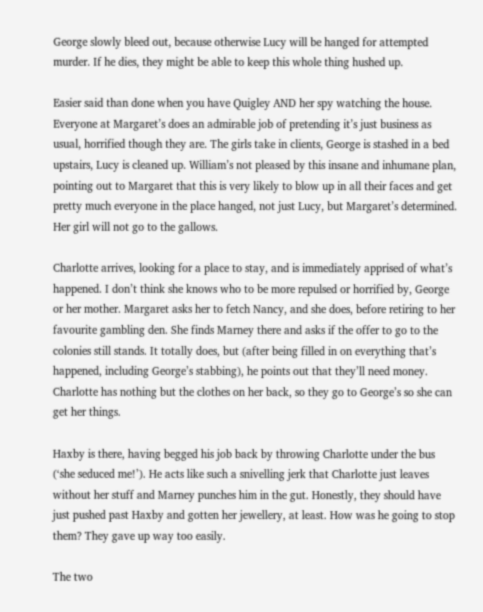George slowly bleed out, because otherwise Lucy will be hanged for attempted murder. If he dies, they might be able to keep this whole thing hushed up.

Easier said than done when you have Quigley AND her spy watching the house. Everyone at Margaret’s does an admirable job of pretending it’s just business as usual, horrified though they are. The girls take in clients, George is stashed in a bed upstairs, Lucy is cleaned up. William’s not pleased by this insane and inhumane plan, pointing out to Margaret that this is very likely to blow up in all their faces and get pretty much everyone in the place hanged, not just Lucy, but Margaret’s determined. Her girl will not go to the gallows.

Charlotte arrives, looking for a place to stay, and is immediately apprised of what’s happened. I don’t think she knows who to be more repulsed or horrified by, George or her mother. Margaret asks her to fetch Nancy, and she does, before retiring to her favourite gambling den. She finds Marney there and asks if the offer to go to the colonies still stands. It totally does, but (after being filled in on everything that’s happened, including George’s stabbing), he points out that they’ll need money. Charlotte has nothing but the clothes on her back, so they go to George’s so she can get her things.

Haxby is there, having begged his job back by throwing Charlotte under the bus (‘she seduced me!’). He acts like such a snivelling jerk that Charlotte just leaves without her stuff and Marney punches him in the gut. Honestly, they should have just pushed past Haxby and gotten her jewellery, at least. How was he going to stop them? They gave up way too easily.

The two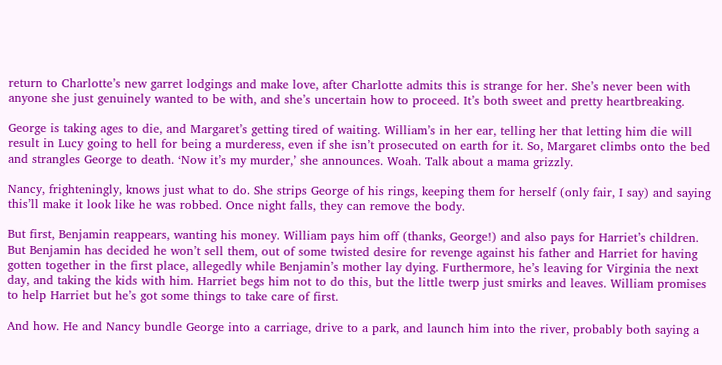return to Charlotte’s new garret lodgings and make love, after Charlotte admits this is strange for her. She’s never been with anyone she just genuinely wanted to be with, and she’s uncertain how to proceed. It’s both sweet and pretty heartbreaking.

George is taking ages to die, and Margaret’s getting tired of waiting. William’s in her ear, telling her that letting him die will result in Lucy going to hell for being a murderess, even if she isn’t prosecuted on earth for it. So, Margaret climbs onto the bed and strangles George to death. ‘Now it’s my murder,’ she announces. Woah. Talk about a mama grizzly.

Nancy, frighteningly, knows just what to do. She strips George of his rings, keeping them for herself (only fair, I say) and saying this’ll make it look like he was robbed. Once night falls, they can remove the body.

But first, Benjamin reappears, wanting his money. William pays him off (thanks, George!) and also pays for Harriet’s children. But Benjamin has decided he won’t sell them, out of some twisted desire for revenge against his father and Harriet for having gotten together in the first place, allegedly while Benjamin’s mother lay dying. Furthermore, he’s leaving for Virginia the next day, and taking the kids with him. Harriet begs him not to do this, but the little twerp just smirks and leaves. William promises to help Harriet but he’s got some things to take care of first.

And how. He and Nancy bundle George into a carriage, drive to a park, and launch him into the river, probably both saying a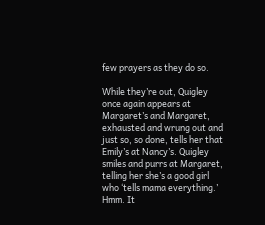few prayers as they do so.

While they’re out, Quigley once again appears at Margaret’s and Margaret, exhausted and wrung out and just so, so done, tells her that Emily’s at Nancy’s. Quigley smiles and purrs at Margaret, telling her she’s a good girl who ‘tells mama everything.’ Hmm. It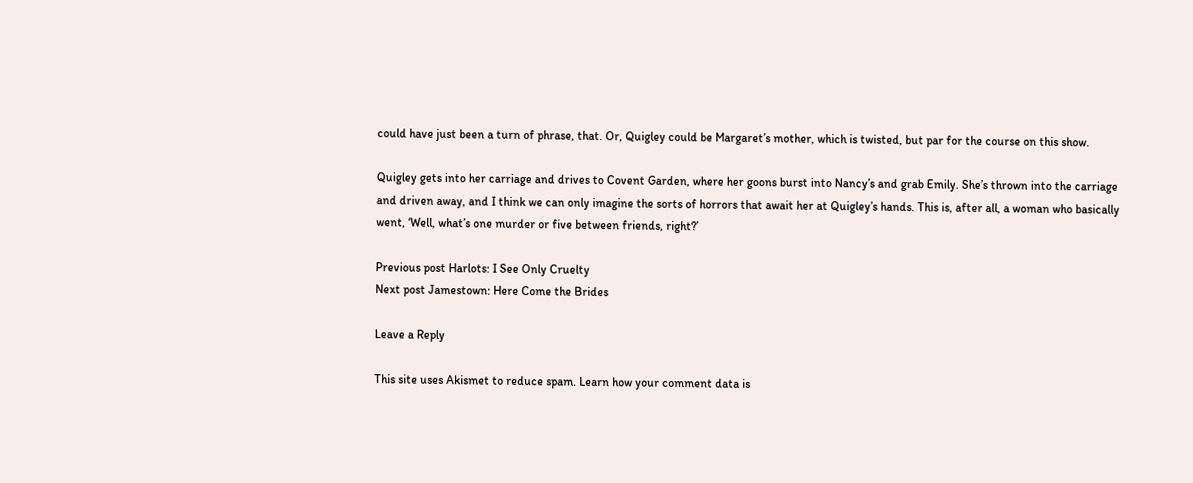could have just been a turn of phrase, that. Or, Quigley could be Margaret’s mother, which is twisted, but par for the course on this show.

Quigley gets into her carriage and drives to Covent Garden, where her goons burst into Nancy’s and grab Emily. She’s thrown into the carriage and driven away, and I think we can only imagine the sorts of horrors that await her at Quigley’s hands. This is, after all, a woman who basically went, ‘Well, what’s one murder or five between friends, right?’

Previous post Harlots: I See Only Cruelty
Next post Jamestown: Here Come the Brides

Leave a Reply

This site uses Akismet to reduce spam. Learn how your comment data is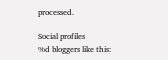processed.

Social profiles
%d bloggers like this: